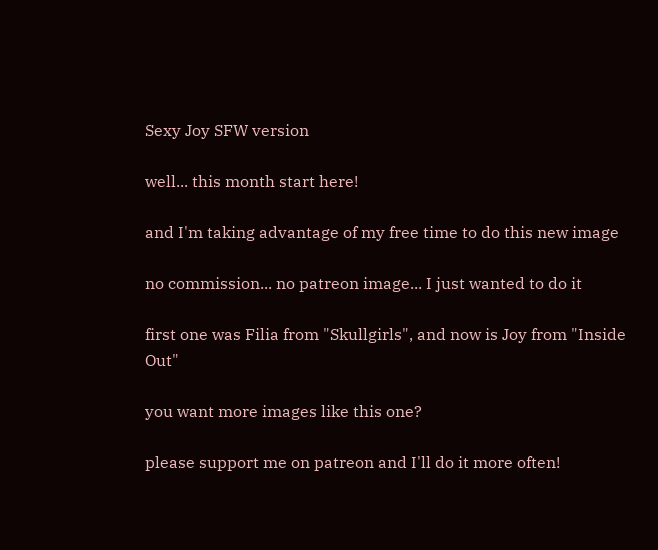Sexy Joy SFW version

well... this month start here!

and I'm taking advantage of my free time to do this new image

no commission... no patreon image... I just wanted to do it

first one was Filia from "Skullgirls", and now is Joy from "Inside Out"

you want more images like this one?

please support me on patreon and I'll do it more often!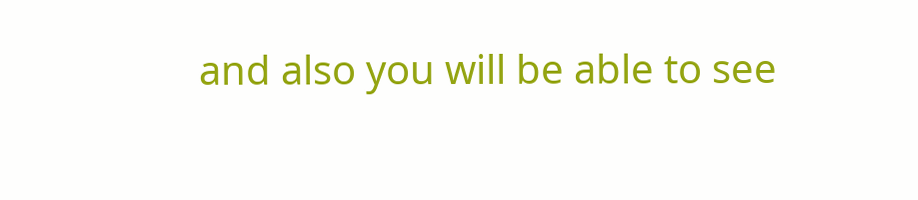and also you will be able to see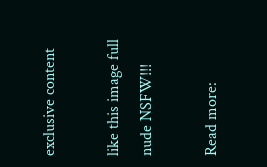exclusive content

like this image full nude NSFW!!!

Read more: